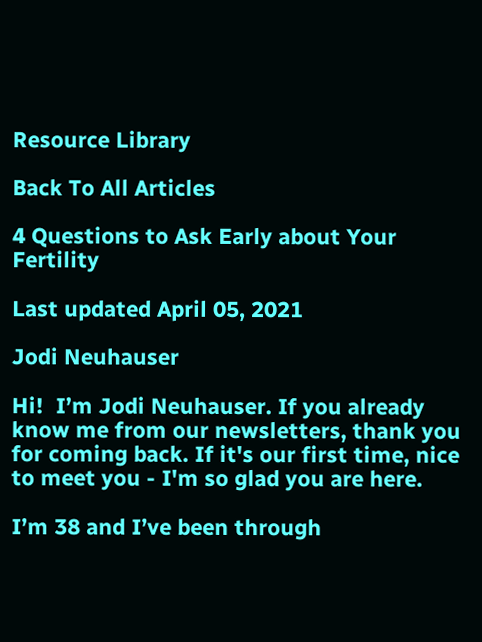Resource Library

Back To All Articles

4 Questions to Ask Early about Your Fertility

Last updated April 05, 2021

Jodi Neuhauser

Hi!  I’m Jodi Neuhauser. If you already know me from our newsletters, thank you for coming back. If it's our first time, nice to meet you - I'm so glad you are here.

I’m 38 and I’ve been through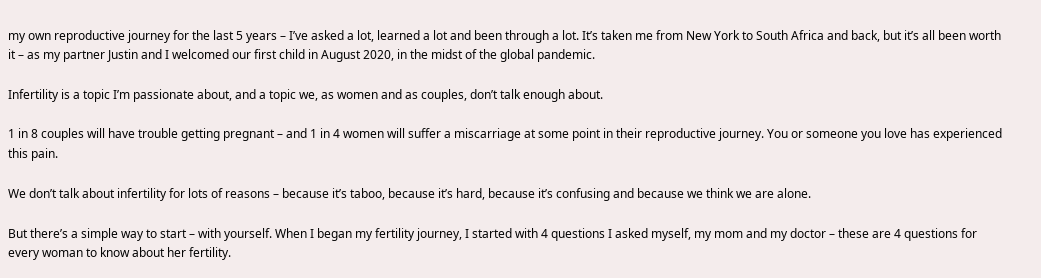my own reproductive journey for the last 5 years – I’ve asked a lot, learned a lot and been through a lot. It’s taken me from New York to South Africa and back, but it’s all been worth it – as my partner Justin and I welcomed our first child in August 2020, in the midst of the global pandemic.

Infertility is a topic I’m passionate about, and a topic we, as women and as couples, don’t talk enough about.

1 in 8 couples will have trouble getting pregnant – and 1 in 4 women will suffer a miscarriage at some point in their reproductive journey. You or someone you love has experienced this pain.

We don’t talk about infertility for lots of reasons – because it’s taboo, because it’s hard, because it’s confusing and because we think we are alone.

But there’s a simple way to start – with yourself. When I began my fertility journey, I started with 4 questions I asked myself, my mom and my doctor – these are 4 questions for every woman to know about her fertility.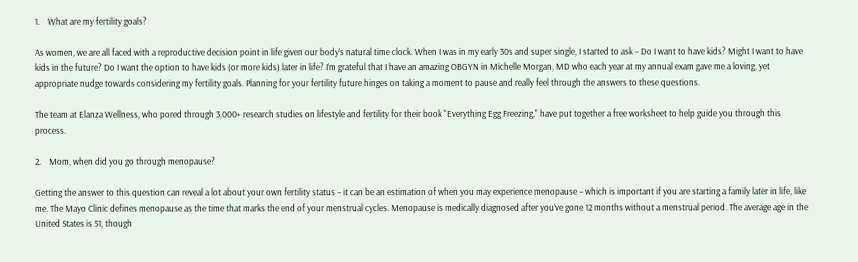1.    What are my fertility goals?

As women, we are all faced with a reproductive decision point in life given our body’s natural time clock. When I was in my early 30s and super single, I started to ask – Do I want to have kids? Might I want to have kids in the future? Do I want the option to have kids (or more kids) later in life? I’m grateful that I have an amazing OBGYN in Michelle Morgan, MD who each year at my annual exam gave me a loving, yet appropriate nudge towards considering my fertility goals. Planning for your fertility future hinges on taking a moment to pause and really feel through the answers to these questions.

The team at Elanza Wellness, who pored through 3,000+ research studies on lifestyle and fertility for their book "Everything Egg Freezing," have put together a free worksheet to help guide you through this process.

2.    Mom, when did you go through menopause?

Getting the answer to this question can reveal a lot about your own fertility status – it can be an estimation of when you may experience menopause – which is important if you are starting a family later in life, like me. The Mayo Clinic defines menopause as the time that marks the end of your menstrual cycles. Menopause is medically diagnosed after you’ve gone 12 months without a menstrual period. The average age in the United States is 51, though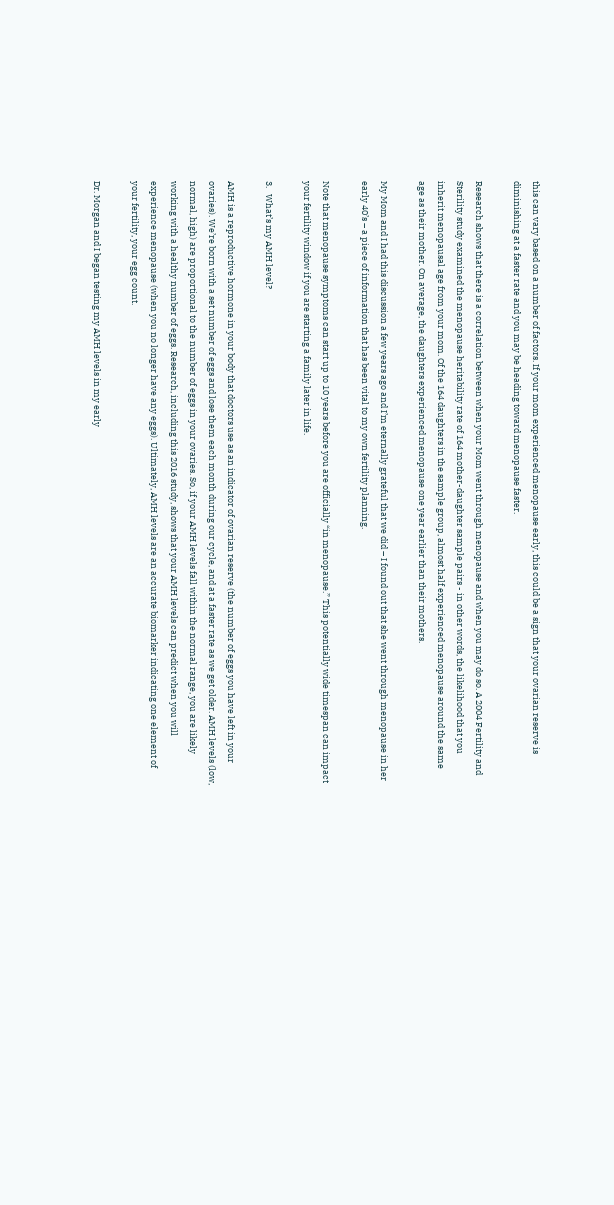this can vary based on a number of factors. If your mom experienced menopause early, this could be a sign that your ovarian reserve is diminishing at a faster rate and you may be heading toward menopause faster.

Research shows that there is a correlation between when your Mom went through menopause and when you may do so. A 2004 Fertility and Sterility study examined the menopause heritability rate of 164 mother-daughter sample pairs - in other words, the likelihood that you inherit menopausal age from your mom. Of the 164 daughters in the sample group, almost half experienced menopause around the same age as their mother. On average, the daughters experienced menopause one year earlier than their mothers.

My Mom and I had this discussion a few years ago and I’m eternally grateful that we did – I found out that she went through menopause in her early 40’s – a piece of information that has been vital to my own fertility planning.

Note that menopause symptoms can start up to 10 years before you are officially “in menopause.” This potentially wide timespan can impact your fertility window if you are starting a family later in life.

3.   What’s my AMH level?

AMH is a reproductive hormone in your body that doctors use as an indicator of ovarian reserve (the number of eggs you have left in your ovaries). We’re born with a set number of eggs and lose them each month during our cycle, and at a faster rate as we get older. AMH levels (low, normal, high) are proportional to the number of eggs in your ovaries. So, if your AMH levels fall within the normal range, you are likely working with a healthy number of eggs. Research, including this 2016 study, shows that your AMH levels can predict when you will experience menopause (when you no longer have any eggs). Ultimately, AMH levels are an accurate biomarker indicating one element of your fertility, your egg count.

Dr. Morgan and I began testing my AMH levels in my early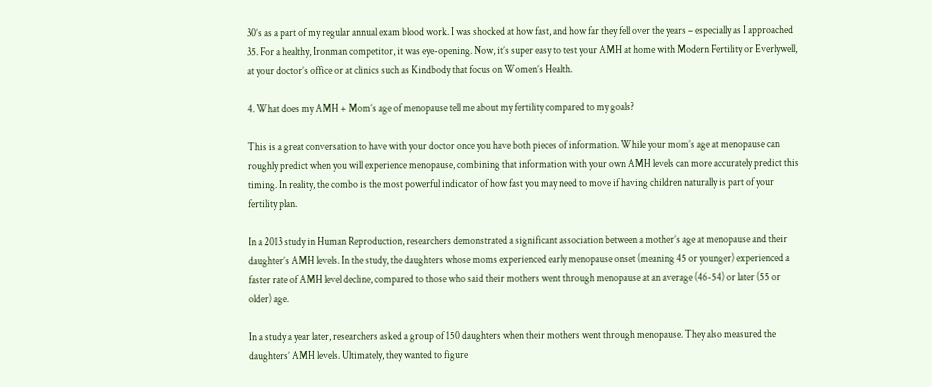30’s as a part of my regular annual exam blood work. I was shocked at how fast, and how far they fell over the years – especially as I approached 35. For a healthy, Ironman competitor, it was eye-opening. Now, it’s super easy to test your AMH at home with Modern Fertility or Everlywell, at your doctor’s office or at clinics such as Kindbody that focus on Women’s Health.

4. What does my AMH + Mom’s age of menopause tell me about my fertility compared to my goals?

This is a great conversation to have with your doctor once you have both pieces of information. While your mom’s age at menopause can roughly predict when you will experience menopause, combining that information with your own AMH levels can more accurately predict this timing. In reality, the combo is the most powerful indicator of how fast you may need to move if having children naturally is part of your fertility plan.

In a 2013 study in Human Reproduction, researchers demonstrated a significant association between a mother’s age at menopause and their daughter’s AMH levels. In the study, the daughters whose moms experienced early menopause onset (meaning 45 or younger) experienced a faster rate of AMH level decline, compared to those who said their mothers went through menopause at an average (46-54) or later (55 or older) age.

In a study a year later, researchers asked a group of 150 daughters when their mothers went through menopause. They also measured the daughters’ AMH levels. Ultimately, they wanted to figure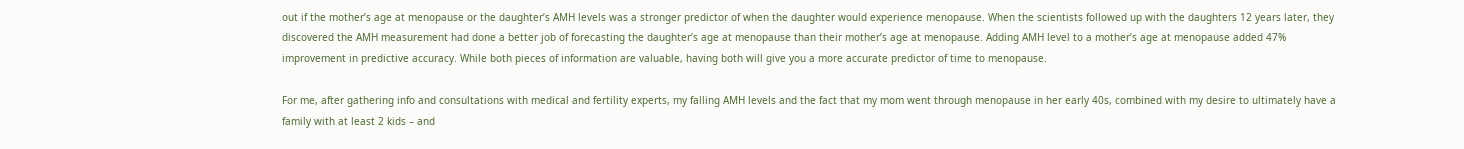out if the mother’s age at menopause or the daughter’s AMH levels was a stronger predictor of when the daughter would experience menopause. When the scientists followed up with the daughters 12 years later, they discovered the AMH measurement had done a better job of forecasting the daughter’s age at menopause than their mother’s age at menopause. Adding AMH level to a mother’s age at menopause added 47% improvement in predictive accuracy. While both pieces of information are valuable, having both will give you a more accurate predictor of time to menopause.

For me, after gathering info and consultations with medical and fertility experts, my falling AMH levels and the fact that my mom went through menopause in her early 40s, combined with my desire to ultimately have a family with at least 2 kids – and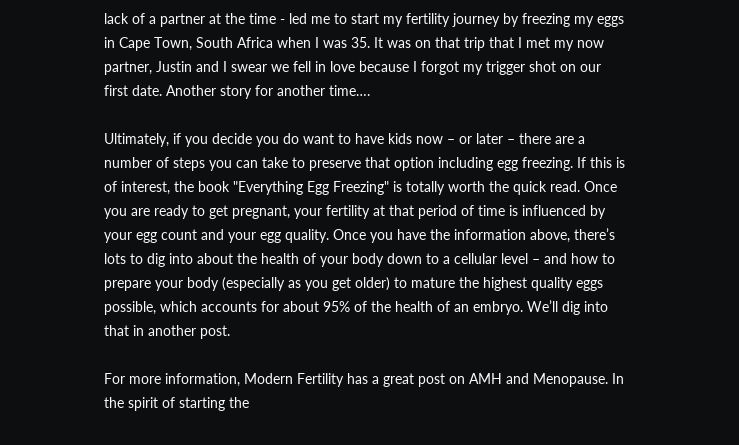lack of a partner at the time - led me to start my fertility journey by freezing my eggs in Cape Town, South Africa when I was 35. It was on that trip that I met my now partner, Justin and I swear we fell in love because I forgot my trigger shot on our first date. Another story for another time….

Ultimately, if you decide you do want to have kids now – or later – there are a number of steps you can take to preserve that option including egg freezing. If this is of interest, the book "Everything Egg Freezing" is totally worth the quick read. Once you are ready to get pregnant, your fertility at that period of time is influenced by your egg count and your egg quality. Once you have the information above, there’s lots to dig into about the health of your body down to a cellular level – and how to prepare your body (especially as you get older) to mature the highest quality eggs possible, which accounts for about 95% of the health of an embryo. We’ll dig into that in another post.

For more information, Modern Fertility has a great post on AMH and Menopause. In the spirit of starting the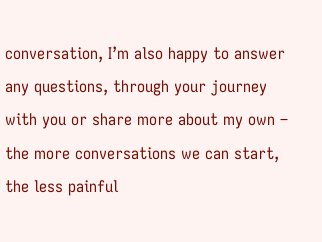conversation, I’m also happy to answer any questions, through your journey with you or share more about my own – the more conversations we can start, the less painful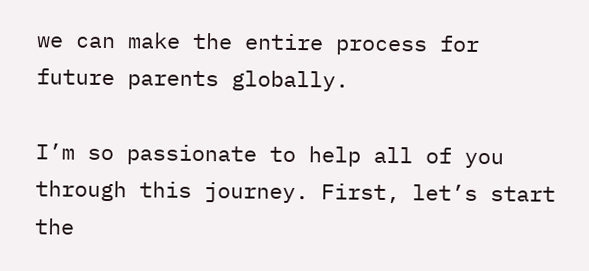we can make the entire process for future parents globally.

I’m so passionate to help all of you through this journey. First, let’s start the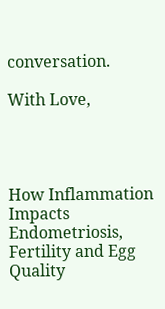conversation.

With Love,




How Inflammation Impacts Endometriosis, Fertility and Egg Quality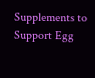Supplements to Support Egg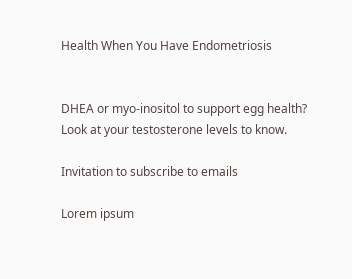Health When You Have Endometriosis


DHEA or myo-inositol to support egg health? Look at your testosterone levels to know.

Invitation to subscribe to emails

Lorem ipsum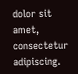dolor sit amet, consectetur adipiscing.